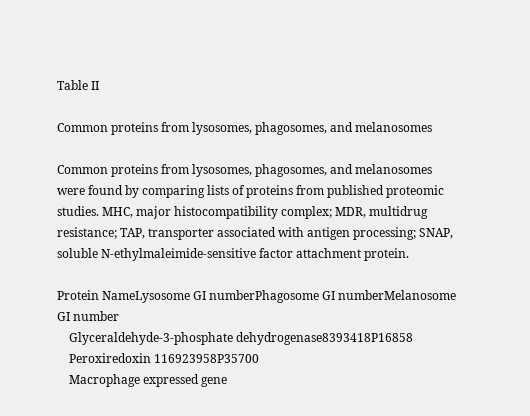Table II

Common proteins from lysosomes, phagosomes, and melanosomes

Common proteins from lysosomes, phagosomes, and melanosomes were found by comparing lists of proteins from published proteomic studies. MHC, major histocompatibility complex; MDR, multidrug resistance; TAP, transporter associated with antigen processing; SNAP, soluble N-ethylmaleimide-sensitive factor attachment protein.

Protein NameLysosome GI numberPhagosome GI numberMelanosome GI number
    Glyceraldehyde-3-phosphate dehydrogenase8393418P16858
    Peroxiredoxin 116923958P35700
    Macrophage expressed gene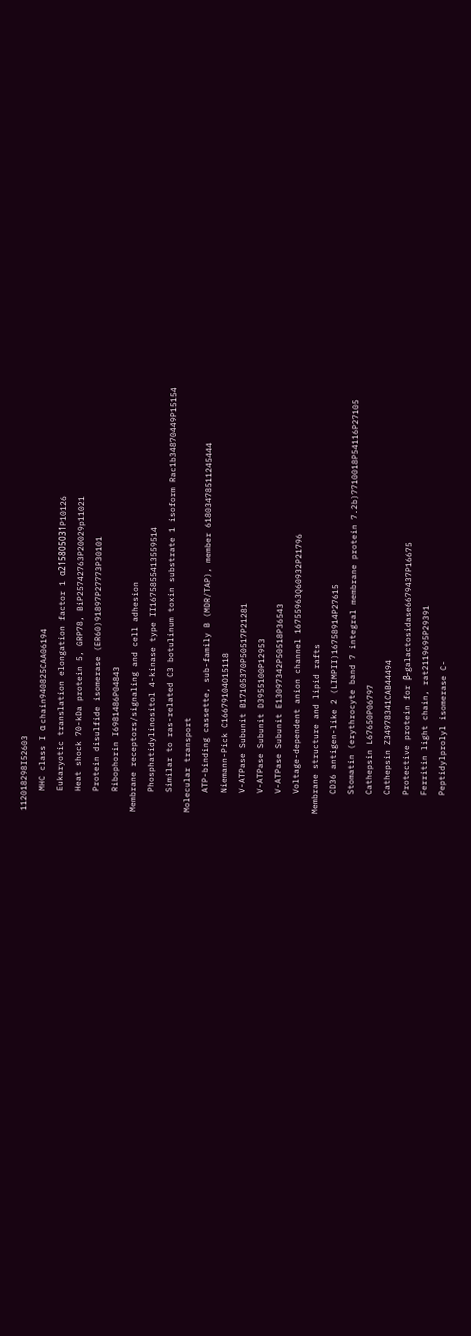112018298I52603
    MHC class I α chain940825CAA06194
    Eukaryotic translation elongation factor 1 α215805031P10126
    Heat shock 70-kDa protein 5, GRP78, BiP25742763P20029p11021
    Protein disulfide isomerase (ER60)91897P27773P30101
    Ribophorin I6981486P04843
Membrane receptors/signaling and cell adhesion
    Phosphatidylinositol 4-kinase type II1675855413559514
    Similar to ras-related C3 botulinum toxin substrate 1 isoform Rac1b34870449P15154
Molecular transport
    ATP-binding cassette, sub-family B (MDR/TAP), member 61803478511245444
    Niemann-Pick C16679104O15118
    V-ATPase Subunit B17105370P50517P21281
    V-ATPase Subunit D3955100P12953
    V-ATPase Subunit E13097342P50518P36543
    Voltage-dependent anion channel 16755963Q60932P21796
Membrane structure and lipid rafts
    CD36 antigen-like 2 (LIMPII)16758914P27615
    Stomatin (erythrocyte band 7 integral membrane protein 7.2b)7710018P54116P27105
    Cathepsin L67650P06797
    Cathepsin Z34978341CAB44494
    Protective protein for β-galactosidase6679437P16675
    Ferritin light chain, rat2119695P29391
    Peptidylprolyl isomerase C-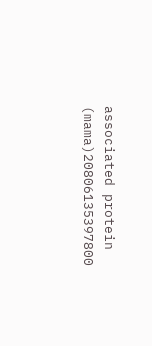associated protein (mama)20806135397800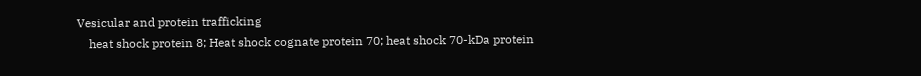Vesicular and protein trafficking
    heat shock protein 8; Heat shock cognate protein 70; heat shock 70-kDa protein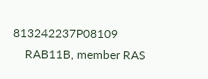813242237P08109
    RAB11B, member RAS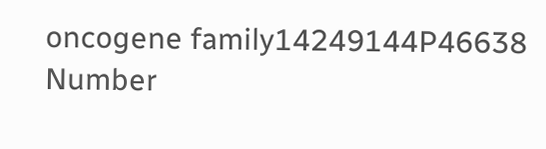oncogene family14249144P46638
Number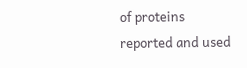of proteins reported and used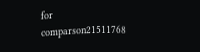for comparson21511768